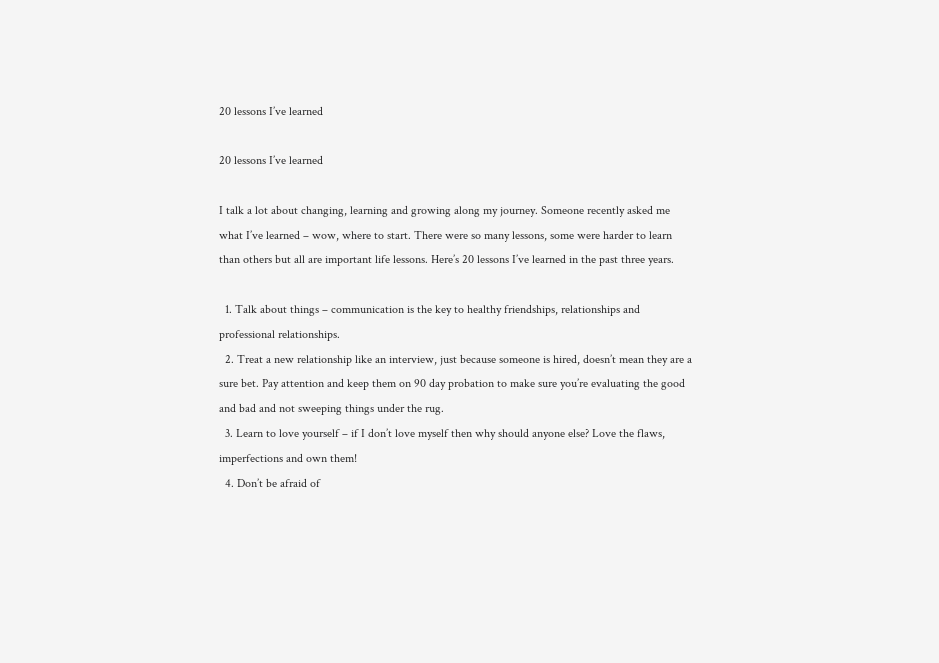20 lessons I’ve learned

20 lessons I’ve learned

I talk a lot about changing, learning and growing along my journey. Someone recently asked me what I’ve learned – wow, where to start. There were so many lessons, some were harder to learn than others but all are important life lessons. Here’s 20 lessons I’ve learned in the past three years.

  1. Talk about things – communication is the key to healthy friendships, relationships and professional relationships.
  2. Treat a new relationship like an interview, just because someone is hired, doesn’t mean they are a sure bet. Pay attention and keep them on 90 day probation to make sure you’re evaluating the good and bad and not sweeping things under the rug.
  3. Learn to love yourself – if I don’t love myself then why should anyone else? Love the flaws, imperfections and own them!
  4. Don’t be afraid of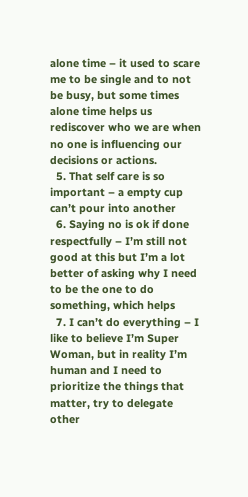alone time – it used to scare me to be single and to not be busy, but some times alone time helps us rediscover who we are when no one is influencing our decisions or actions.
  5. That self care is so important – a empty cup can’t pour into another
  6. Saying no is ok if done respectfully – I’m still not good at this but I’m a lot better of asking why I need to be the one to do something, which helps
  7. I can’t do everything – I like to believe I’m Super Woman, but in reality I’m human and I need to prioritize the things that matter, try to delegate other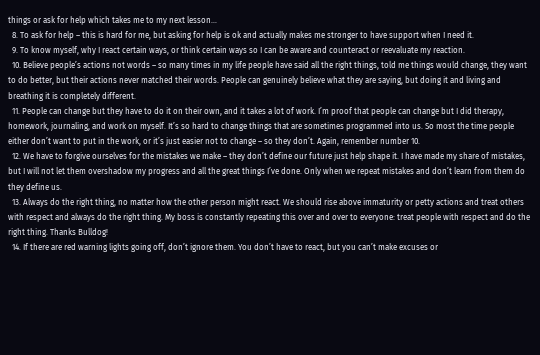things or ask for help which takes me to my next lesson…
  8. To ask for help – this is hard for me, but asking for help is ok and actually makes me stronger to have support when I need it.
  9. To know myself, why I react certain ways, or think certain ways so I can be aware and counteract or reevaluate my reaction.
  10. Believe people’s actions not words – so many times in my life people have said all the right things, told me things would change, they want to do better, but their actions never matched their words. People can genuinely believe what they are saying, but doing it and living and breathing it is completely different.
  11. People can change but they have to do it on their own, and it takes a lot of work. I’m proof that people can change but I did therapy, homework, journaling, and work on myself. It’s so hard to change things that are sometimes programmed into us. So most the time people either don’t want to put in the work, or it’s just easier not to change – so they don’t. Again, remember number 10.
  12. We have to forgive ourselves for the mistakes we make – they don’t define our future just help shape it. I have made my share of mistakes, but I will not let them overshadow my progress and all the great things I’ve done. Only when we repeat mistakes and don’t learn from them do they define us.
  13. Always do the right thing, no matter how the other person might react. We should rise above immaturity or petty actions and treat others with respect and always do the right thing. My boss is constantly repeating this over and over to everyone: treat people with respect and do the right thing. Thanks Bulldog!
  14. If there are red warning lights going off, don’t ignore them. You don’t have to react, but you can’t make excuses or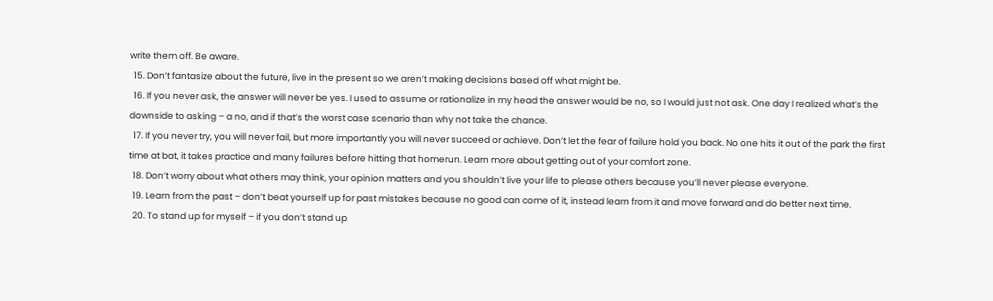write them off. Be aware.
  15. Don’t fantasize about the future, live in the present so we aren’t making decisions based off what might be.
  16. If you never ask, the answer will never be yes. I used to assume or rationalize in my head the answer would be no, so I would just not ask. One day I realized what’s the downside to asking – a no, and if that’s the worst case scenario than why not take the chance.
  17. If you never try, you will never fail, but more importantly you will never succeed or achieve. Don’t let the fear of failure hold you back. No one hits it out of the park the first time at bat, it takes practice and many failures before hitting that homerun. Learn more about getting out of your comfort zone.
  18. Don’t worry about what others may think, your opinion matters and you shouldn’t live your life to please others because you’ll never please everyone.
  19. Learn from the past – don’t beat yourself up for past mistakes because no good can come of it, instead learn from it and move forward and do better next time.
  20. To stand up for myself – if you don’t stand up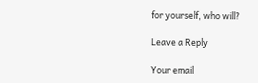for yourself, who will?

Leave a Reply

Your email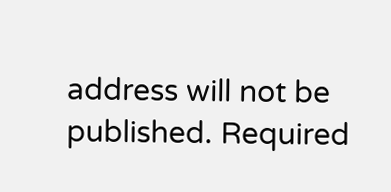address will not be published. Required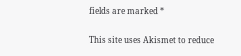fields are marked *

This site uses Akismet to reduce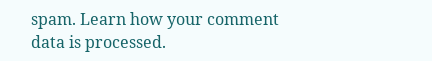spam. Learn how your comment data is processed.